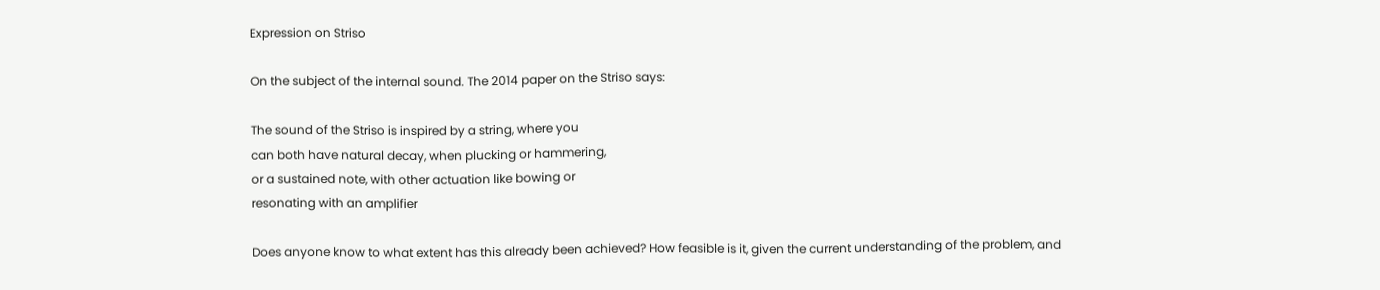Expression on Striso

On the subject of the internal sound. The 2014 paper on the Striso says:

The sound of the Striso is inspired by a string, where you
can both have natural decay, when plucking or hammering,
or a sustained note, with other actuation like bowing or
resonating with an amplifier

Does anyone know to what extent has this already been achieved? How feasible is it, given the current understanding of the problem, and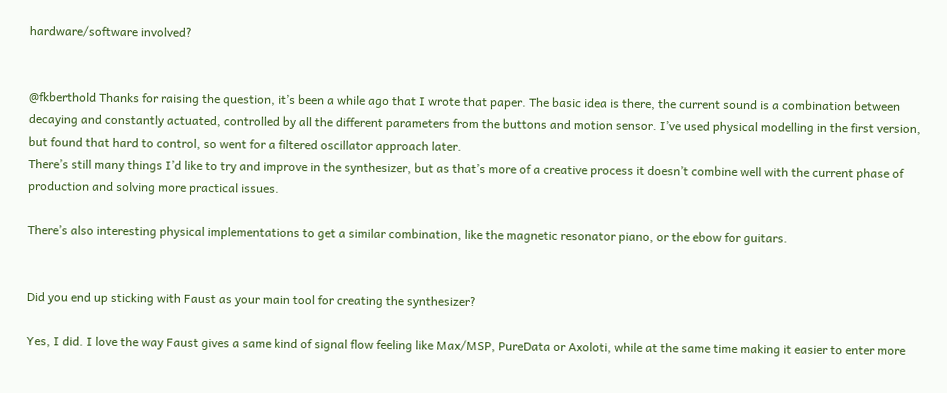hardware/software involved?


@fkberthold Thanks for raising the question, it’s been a while ago that I wrote that paper. The basic idea is there, the current sound is a combination between decaying and constantly actuated, controlled by all the different parameters from the buttons and motion sensor. I’ve used physical modelling in the first version, but found that hard to control, so went for a filtered oscillator approach later.
There’s still many things I’d like to try and improve in the synthesizer, but as that’s more of a creative process it doesn’t combine well with the current phase of production and solving more practical issues.

There’s also interesting physical implementations to get a similar combination, like the magnetic resonator piano, or the ebow for guitars.


Did you end up sticking with Faust as your main tool for creating the synthesizer?

Yes, I did. I love the way Faust gives a same kind of signal flow feeling like Max/MSP, PureData or Axoloti, while at the same time making it easier to enter more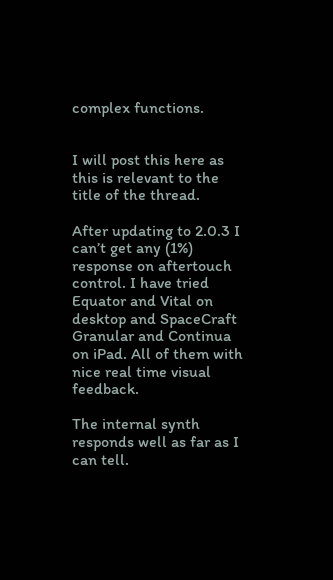complex functions.


I will post this here as this is relevant to the title of the thread.

After updating to 2.0.3 I can’t get any (1%) response on aftertouch control. I have tried Equator and Vital on desktop and SpaceCraft Granular and Continua on iPad. All of them with nice real time visual feedback.

The internal synth responds well as far as I can tell.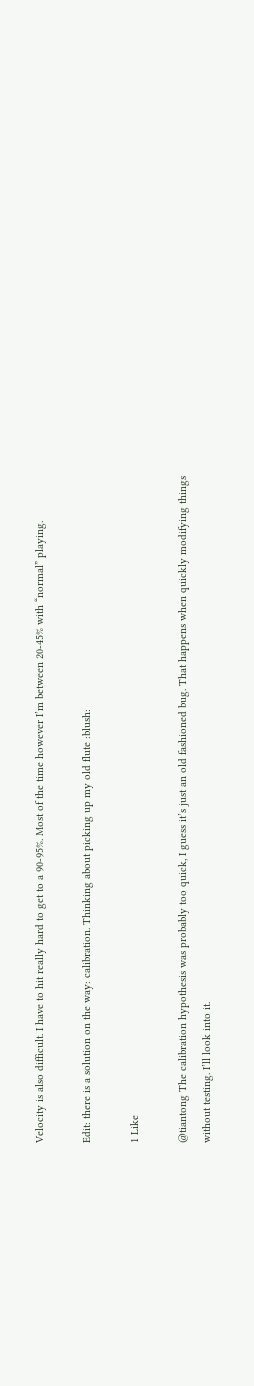Velocity is also difficult. I have to hit really hard to get to a 90-95%. Most of the time however I’m between 20-45% with “normal” playing.

Edit: there is a solution on the way: calibration. Thinking about picking up my old flute :blush:

1 Like

@tiantong The calibration hypothesis was probably too quick, I guess it’s just an old fashioned bug. That happens when quickly modifying things without testing. I’ll look into it.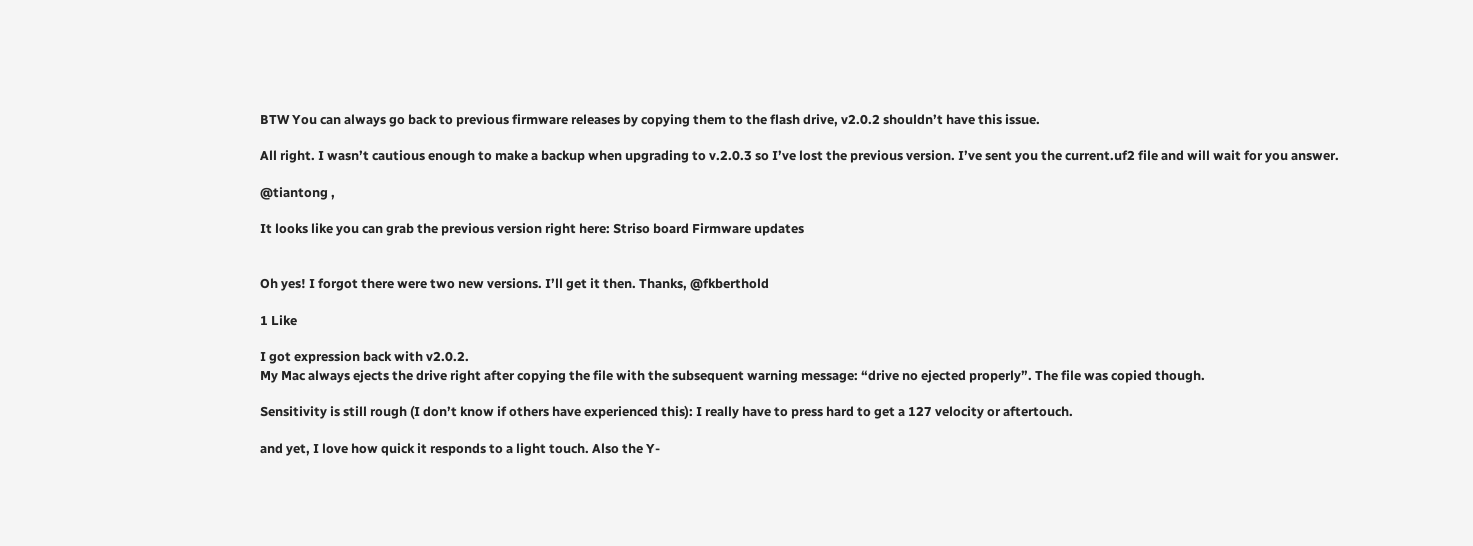BTW You can always go back to previous firmware releases by copying them to the flash drive, v2.0.2 shouldn’t have this issue.

All right. I wasn’t cautious enough to make a backup when upgrading to v.2.0.3 so I’ve lost the previous version. I’ve sent you the current.uf2 file and will wait for you answer.

@tiantong ,

It looks like you can grab the previous version right here: Striso board Firmware updates


Oh yes! I forgot there were two new versions. I’ll get it then. Thanks, @fkberthold

1 Like

I got expression back with v2.0.2.
My Mac always ejects the drive right after copying the file with the subsequent warning message: “drive no ejected properly”. The file was copied though.

Sensitivity is still rough (I don’t know if others have experienced this): I really have to press hard to get a 127 velocity or aftertouch.

and yet, I love how quick it responds to a light touch. Also the Y-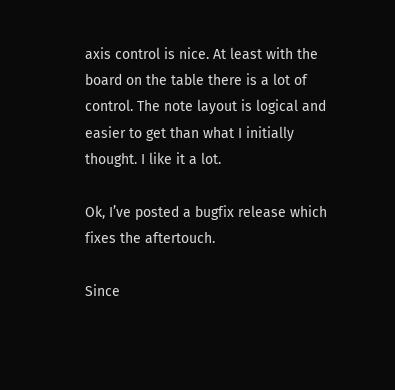axis control is nice. At least with the board on the table there is a lot of control. The note layout is logical and easier to get than what I initially thought. I like it a lot.

Ok, I’ve posted a bugfix release which fixes the aftertouch.

Since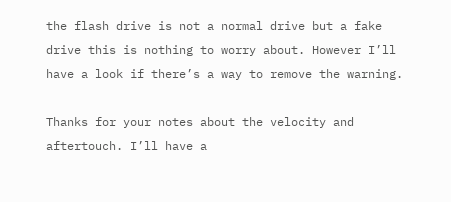the flash drive is not a normal drive but a fake drive this is nothing to worry about. However I’ll have a look if there’s a way to remove the warning.

Thanks for your notes about the velocity and aftertouch. I’ll have a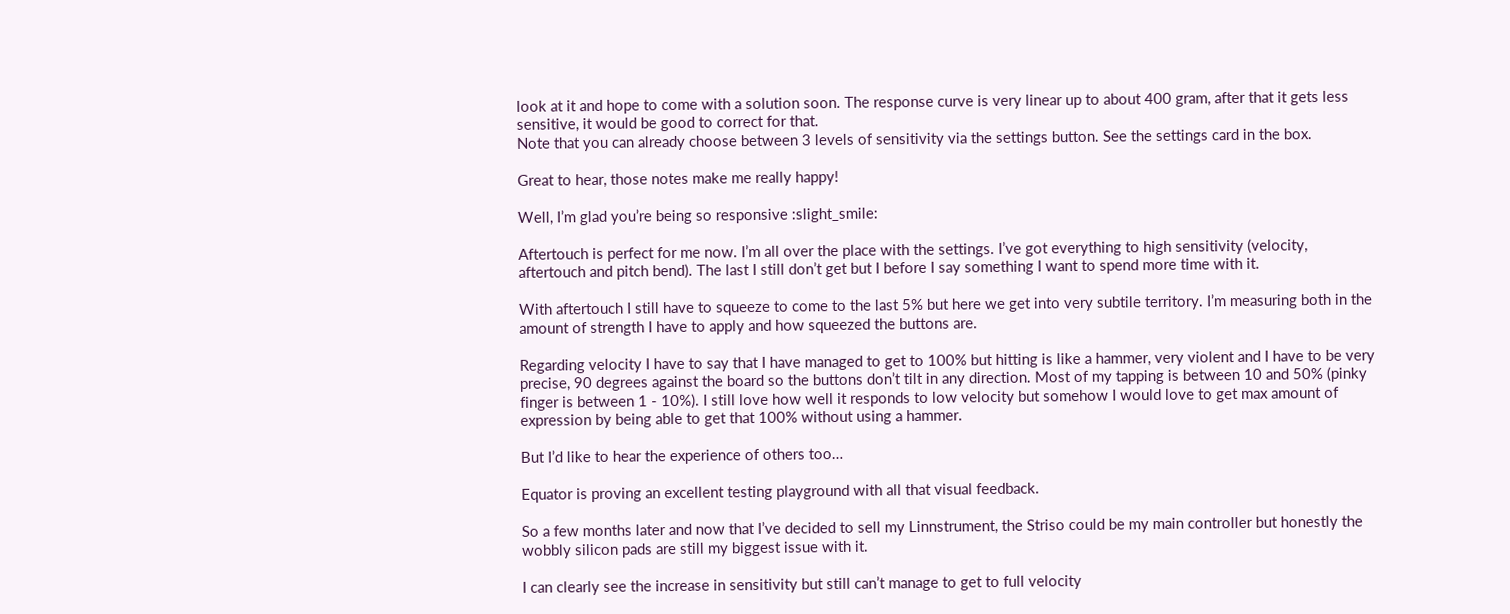look at it and hope to come with a solution soon. The response curve is very linear up to about 400 gram, after that it gets less sensitive, it would be good to correct for that.
Note that you can already choose between 3 levels of sensitivity via the settings button. See the settings card in the box.

Great to hear, those notes make me really happy!

Well, I’m glad you’re being so responsive :slight_smile:

Aftertouch is perfect for me now. I’m all over the place with the settings. I’ve got everything to high sensitivity (velocity, aftertouch and pitch bend). The last I still don’t get but I before I say something I want to spend more time with it.

With aftertouch I still have to squeeze to come to the last 5% but here we get into very subtile territory. I’m measuring both in the amount of strength I have to apply and how squeezed the buttons are.

Regarding velocity I have to say that I have managed to get to 100% but hitting is like a hammer, very violent and I have to be very precise, 90 degrees against the board so the buttons don’t tilt in any direction. Most of my tapping is between 10 and 50% (pinky finger is between 1 - 10%). I still love how well it responds to low velocity but somehow I would love to get max amount of expression by being able to get that 100% without using a hammer.

But I’d like to hear the experience of others too…

Equator is proving an excellent testing playground with all that visual feedback.

So a few months later and now that I’ve decided to sell my Linnstrument, the Striso could be my main controller but honestly the wobbly silicon pads are still my biggest issue with it.

I can clearly see the increase in sensitivity but still can’t manage to get to full velocity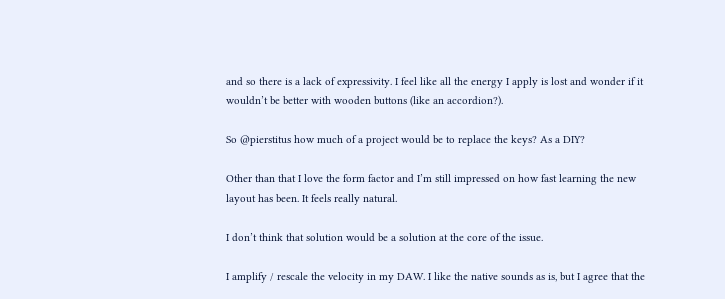and so there is a lack of expressivity. I feel like all the energy I apply is lost and wonder if it wouldn’t be better with wooden buttons (like an accordion?).

So @pierstitus how much of a project would be to replace the keys? As a DIY?

Other than that I love the form factor and I’m still impressed on how fast learning the new layout has been. It feels really natural.

I don’t think that solution would be a solution at the core of the issue.

I amplify / rescale the velocity in my DAW. I like the native sounds as is, but I agree that the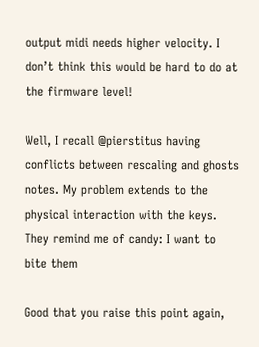output midi needs higher velocity. I don’t think this would be hard to do at the firmware level!

Well, I recall @pierstitus having conflicts between rescaling and ghosts notes. My problem extends to the physical interaction with the keys. They remind me of candy: I want to bite them

Good that you raise this point again,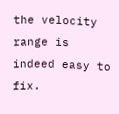the velocity range is indeed easy to fix.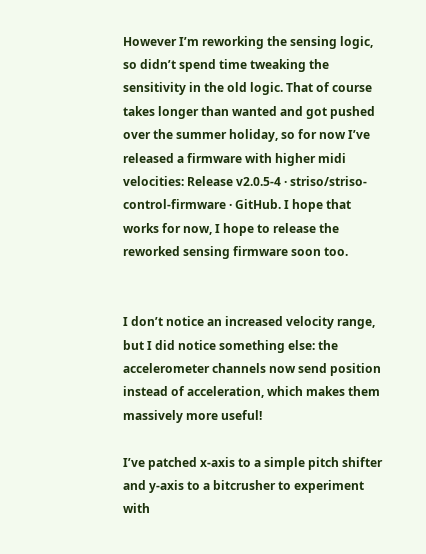However I’m reworking the sensing logic, so didn’t spend time tweaking the sensitivity in the old logic. That of course takes longer than wanted and got pushed over the summer holiday, so for now I’ve released a firmware with higher midi velocities: Release v2.0.5-4 · striso/striso-control-firmware · GitHub. I hope that works for now, I hope to release the reworked sensing firmware soon too.


I don’t notice an increased velocity range, but I did notice something else: the accelerometer channels now send position instead of acceleration, which makes them massively more useful!

I’ve patched x-axis to a simple pitch shifter and y-axis to a bitcrusher to experiment with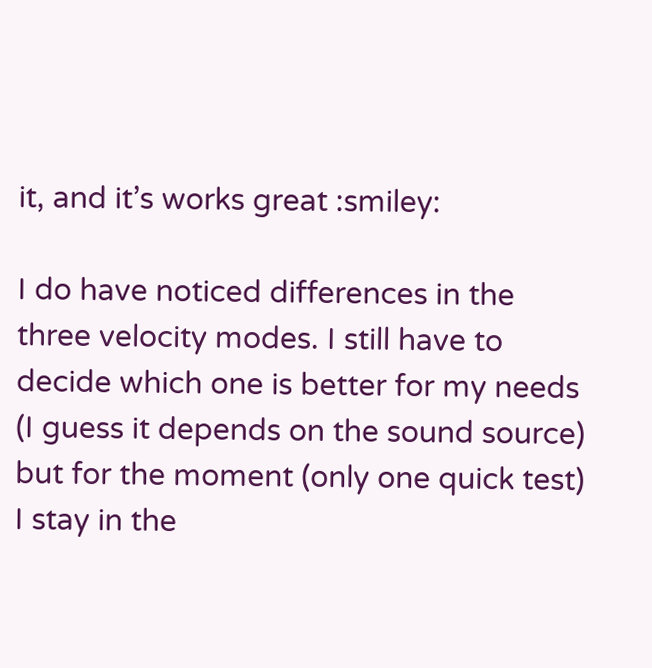it, and it’s works great :smiley:

I do have noticed differences in the three velocity modes. I still have to decide which one is better for my needs (I guess it depends on the sound source) but for the moment (only one quick test) I stay in the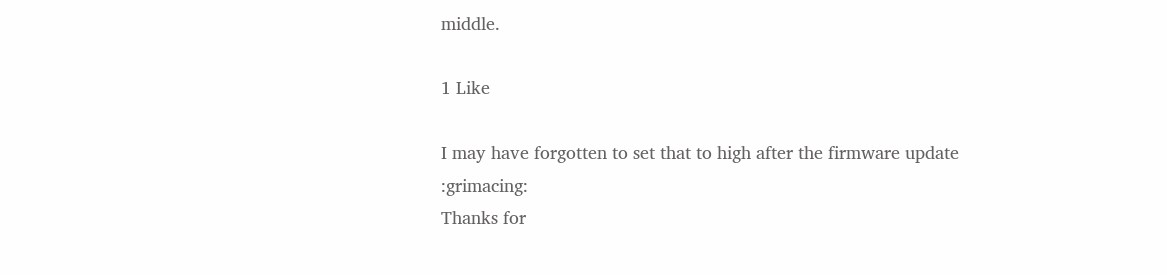middle.

1 Like

I may have forgotten to set that to high after the firmware update :grimacing:
Thanks for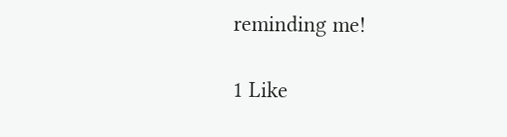reminding me!

1 Like